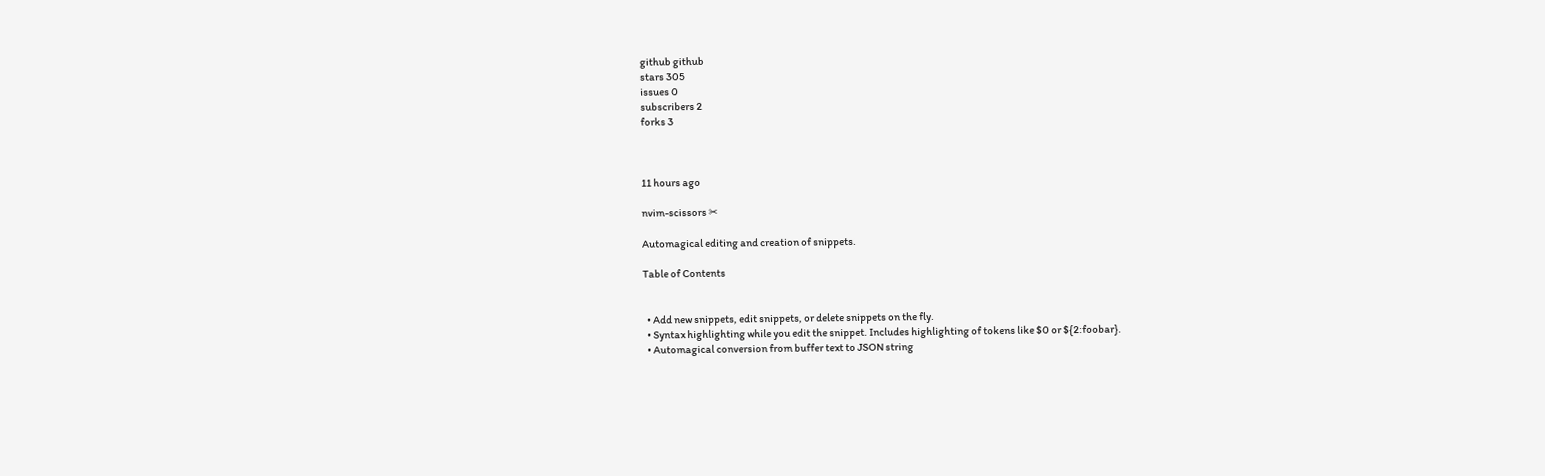github github
stars 305
issues 0
subscribers 2
forks 3



11 hours ago

nvim-scissors ✂

Automagical editing and creation of snippets.

Table of Contents


  • Add new snippets, edit snippets, or delete snippets on the fly.
  • Syntax highlighting while you edit the snippet. Includes highlighting of tokens like $0 or ${2:foobar}.
  • Automagical conversion from buffer text to JSON string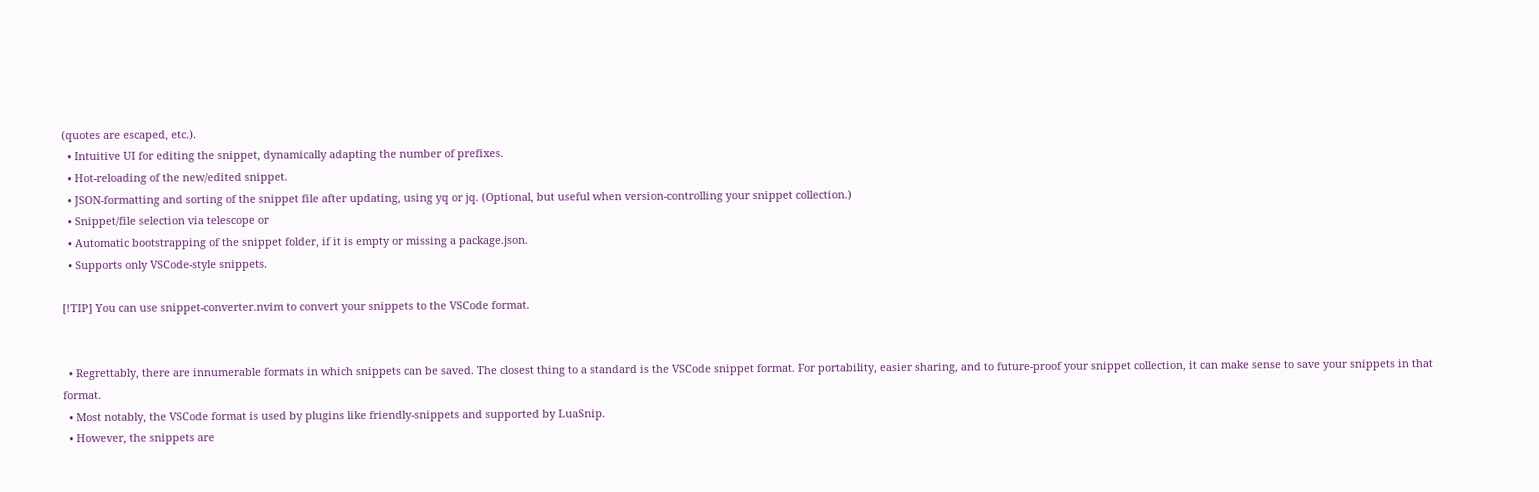(quotes are escaped, etc.).
  • Intuitive UI for editing the snippet, dynamically adapting the number of prefixes.
  • Hot-reloading of the new/edited snippet.
  • JSON-formatting and sorting of the snippet file after updating, using yq or jq. (Optional, but useful when version-controlling your snippet collection.)
  • Snippet/file selection via telescope or
  • Automatic bootstrapping of the snippet folder, if it is empty or missing a package.json.
  • Supports only VSCode-style snippets.

[!TIP] You can use snippet-converter.nvim to convert your snippets to the VSCode format.


  • Regrettably, there are innumerable formats in which snippets can be saved. The closest thing to a standard is the VSCode snippet format. For portability, easier sharing, and to future-proof your snippet collection, it can make sense to save your snippets in that format.
  • Most notably, the VSCode format is used by plugins like friendly-snippets and supported by LuaSnip.
  • However, the snippets are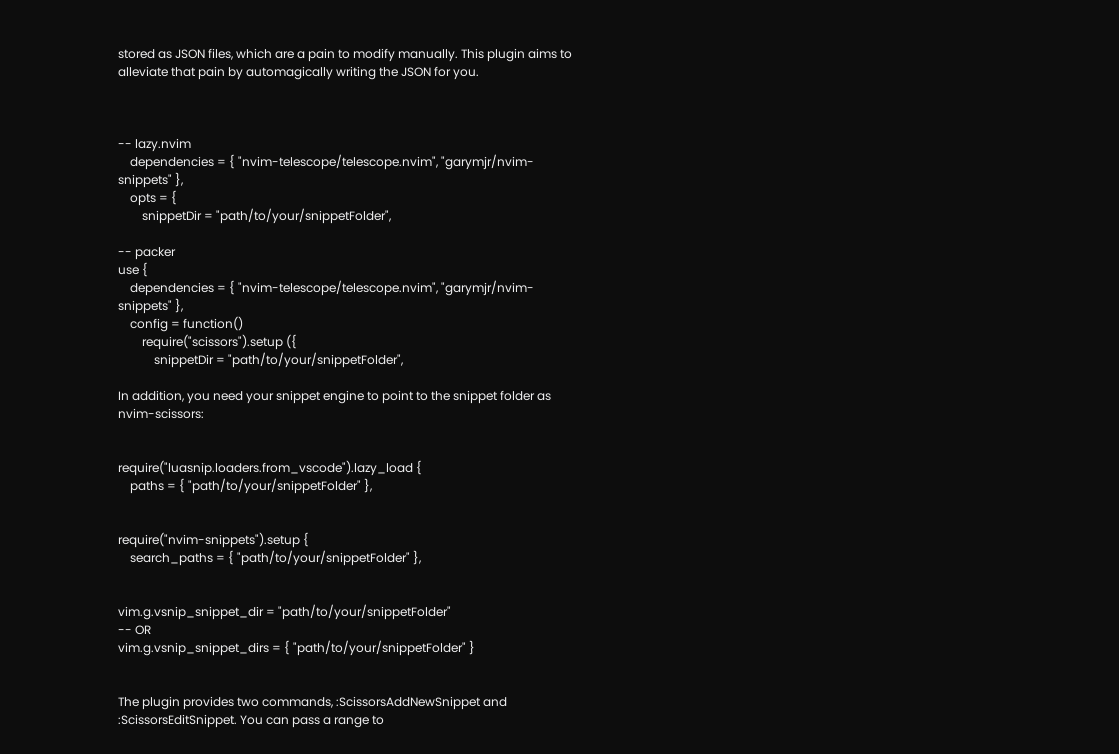stored as JSON files, which are a pain to modify manually. This plugin aims to alleviate that pain by automagically writing the JSON for you.



-- lazy.nvim
    dependencies = { "nvim-telescope/telescope.nvim", "garymjr/nvim-snippets" },
    opts = {
        snippetDir = "path/to/your/snippetFolder",

-- packer
use {
    dependencies = { "nvim-telescope/telescope.nvim", "garymjr/nvim-snippets" },
    config = function()
        require("scissors").setup ({
            snippetDir = "path/to/your/snippetFolder",

In addition, you need your snippet engine to point to the snippet folder as nvim-scissors:


require("luasnip.loaders.from_vscode").lazy_load {
    paths = { "path/to/your/snippetFolder" },


require("nvim-snippets").setup {
    search_paths = { "path/to/your/snippetFolder" },


vim.g.vsnip_snippet_dir = "path/to/your/snippetFolder"
-- OR
vim.g.vsnip_snippet_dirs = { "path/to/your/snippetFolder" }


The plugin provides two commands, :ScissorsAddNewSnippet and :ScissorsEditSnippet. You can pass a range to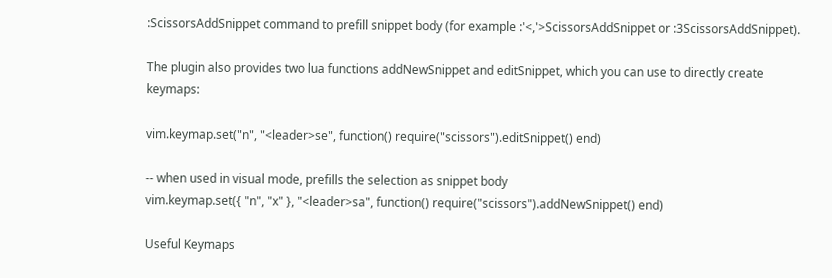:ScissorsAddSnippet command to prefill snippet body (for example :'<,'>ScissorsAddSnippet or :3ScissorsAddSnippet).

The plugin also provides two lua functions addNewSnippet and editSnippet, which you can use to directly create keymaps:

vim.keymap.set("n", "<leader>se", function() require("scissors").editSnippet() end)

-- when used in visual mode, prefills the selection as snippet body
vim.keymap.set({ "n", "x" }, "<leader>sa", function() require("scissors").addNewSnippet() end)

Useful Keymaps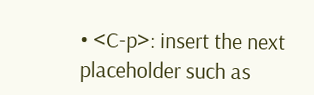• <C-p>: insert the next placeholder such as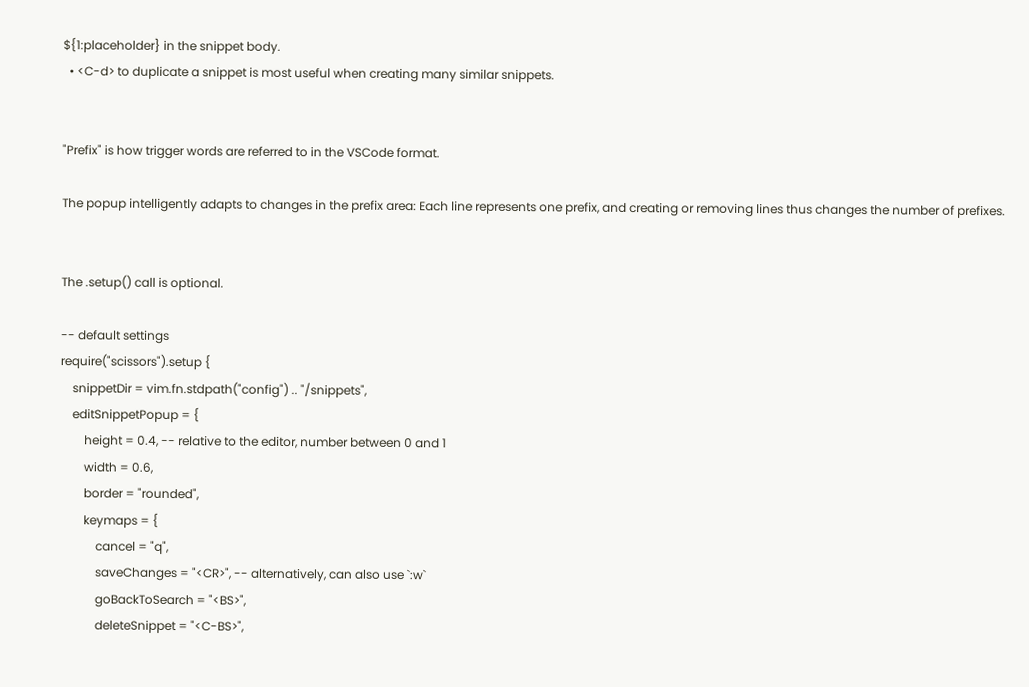${1:placeholder} in the snippet body.
  • <C-d> to duplicate a snippet is most useful when creating many similar snippets.


"Prefix" is how trigger words are referred to in the VSCode format.

The popup intelligently adapts to changes in the prefix area: Each line represents one prefix, and creating or removing lines thus changes the number of prefixes.


The .setup() call is optional.

-- default settings
require("scissors").setup {
    snippetDir = vim.fn.stdpath("config") .. "/snippets",
    editSnippetPopup = {
        height = 0.4, -- relative to the editor, number between 0 and 1
        width = 0.6,
        border = "rounded",
        keymaps = {
            cancel = "q",
            saveChanges = "<CR>", -- alternatively, can also use `:w`
            goBackToSearch = "<BS>",
            deleteSnippet = "<C-BS>",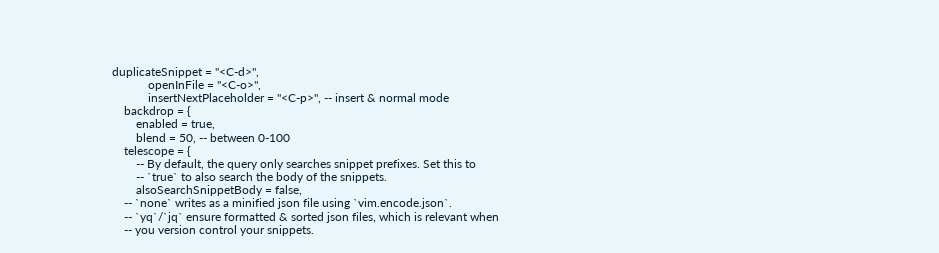duplicateSnippet = "<C-d>",
            openInFile = "<C-o>",
            insertNextPlaceholder = "<C-p>", -- insert & normal mode
    backdrop = {
        enabled = true,
        blend = 50, -- between 0-100
    telescope = {
        -- By default, the query only searches snippet prefixes. Set this to
        -- `true` to also search the body of the snippets.
        alsoSearchSnippetBody = false,
    -- `none` writes as a minified json file using `vim.encode.json`.
    -- `yq`/`jq` ensure formatted & sorted json files, which is relevant when
    -- you version control your snippets.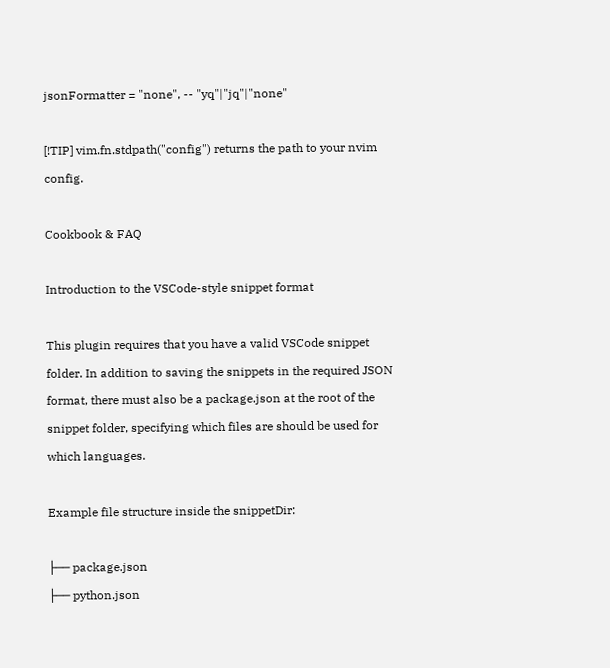jsonFormatter = "none", -- "yq"|"jq"|"none"

[!TIP] vim.fn.stdpath("config") returns the path to your nvim config.

Cookbook & FAQ

Introduction to the VSCode-style snippet format

This plugin requires that you have a valid VSCode snippet folder. In addition to saving the snippets in the required JSON format, there must also be a package.json at the root of the snippet folder, specifying which files are should be used for which languages.

Example file structure inside the snippetDir:

├── package.json
├── python.json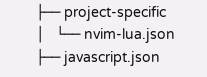├── project-specific
│   └── nvim-lua.json
├── javascript.json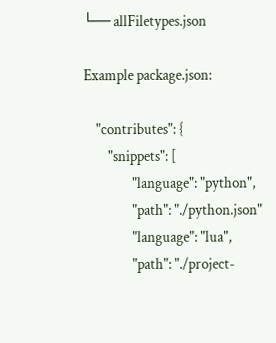└── allFiletypes.json

Example package.json:

    "contributes": {
        "snippets": [
                "language": "python",
                "path": "./python.json"
                "language": "lua",
                "path": "./project-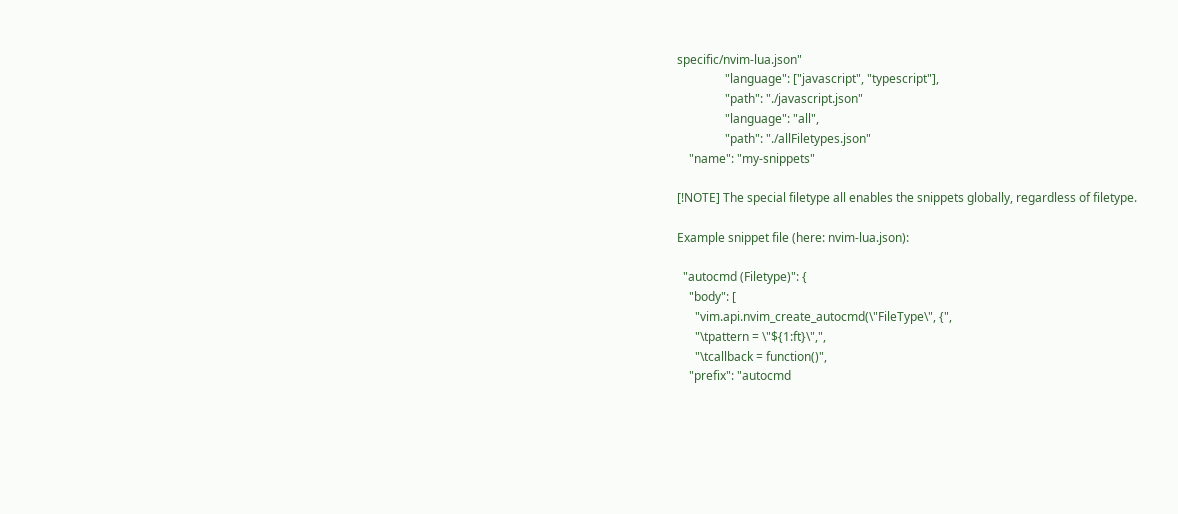specific/nvim-lua.json"
                "language": ["javascript", "typescript"],
                "path": "./javascript.json"
                "language": "all",
                "path": "./allFiletypes.json"
    "name": "my-snippets"

[!NOTE] The special filetype all enables the snippets globally, regardless of filetype.

Example snippet file (here: nvim-lua.json):

  "autocmd (Filetype)": {
    "body": [
      "vim.api.nvim_create_autocmd(\"FileType\", {",
      "\tpattern = \"${1:ft}\",",
      "\tcallback = function()",
    "prefix": "autocmd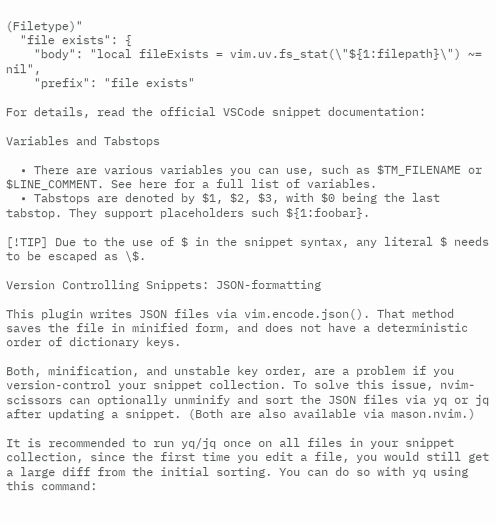(Filetype)"
  "file exists": {
    "body": "local fileExists = vim.uv.fs_stat(\"${1:filepath}\") ~= nil",
    "prefix": "file exists"

For details, read the official VSCode snippet documentation:

Variables and Tabstops

  • There are various variables you can use, such as $TM_FILENAME or $LINE_COMMENT. See here for a full list of variables.
  • Tabstops are denoted by $1, $2, $3, with $0 being the last tabstop. They support placeholders such ${1:foobar}.

[!TIP] Due to the use of $ in the snippet syntax, any literal $ needs to be escaped as \$.

Version Controlling Snippets: JSON-formatting

This plugin writes JSON files via vim.encode.json(). That method saves the file in minified form, and does not have a deterministic order of dictionary keys.

Both, minification, and unstable key order, are a problem if you version-control your snippet collection. To solve this issue, nvim-scissors can optionally unminify and sort the JSON files via yq or jq after updating a snippet. (Both are also available via mason.nvim.)

It is recommended to run yq/jq once on all files in your snippet collection, since the first time you edit a file, you would still get a large diff from the initial sorting. You can do so with yq using this command: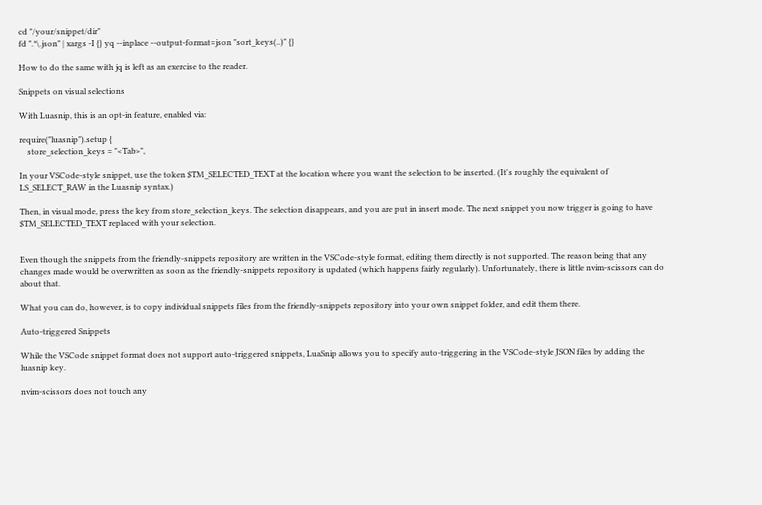cd "/your/snippet/dir"
fd ".*\.json" | xargs -I {} yq --inplace --output-format=json "sort_keys(..)" {}

How to do the same with jq is left as an exercise to the reader.

Snippets on visual selections

With Luasnip, this is an opt-in feature, enabled via:

require("luasnip").setup {
    store_selection_keys = "<Tab>",

In your VSCode-style snippet, use the token $TM_SELECTED_TEXT at the location where you want the selection to be inserted. (It's roughly the equivalent of LS_SELECT_RAW in the Luasnip syntax.)

Then, in visual mode, press the key from store_selection_keys. The selection disappears, and you are put in insert mode. The next snippet you now trigger is going to have $TM_SELECTED_TEXT replaced with your selection.


Even though the snippets from the friendly-snippets repository are written in the VSCode-style format, editing them directly is not supported. The reason being that any changes made would be overwritten as soon as the friendly-snippets repository is updated (which happens fairly regularly). Unfortunately, there is little nvim-scissors can do about that.

What you can do, however, is to copy individual snippets files from the friendly-snippets repository into your own snippet folder, and edit them there.

Auto-triggered Snippets

While the VSCode snippet format does not support auto-triggered snippets, LuaSnip allows you to specify auto-triggering in the VSCode-style JSON files by adding the luasnip key.

nvim-scissors does not touch any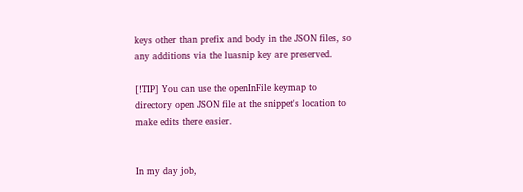keys other than prefix and body in the JSON files, so any additions via the luasnip key are preserved.

[!TIP] You can use the openInFile keymap to directory open JSON file at the snippet's location to make edits there easier.


In my day job,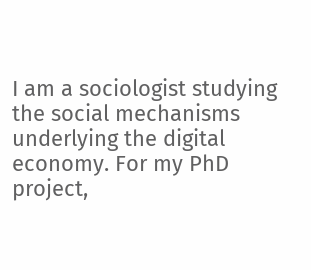I am a sociologist studying the social mechanisms underlying the digital economy. For my PhD project,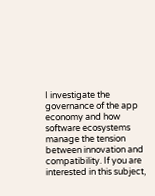I investigate the governance of the app economy and how software ecosystems manage the tension between innovation and compatibility. If you are interested in this subject,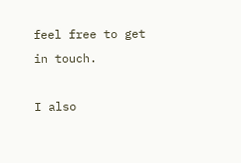feel free to get in touch.

I also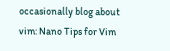occasionally blog about vim: Nano Tips for Vim